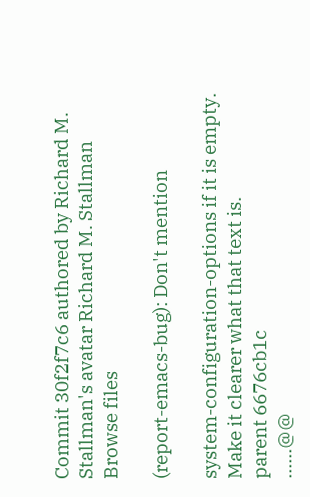Commit 30f2f7c6 authored by Richard M. Stallman's avatar Richard M. Stallman
Browse files

(report-emacs-bug): Don't mention

system-configuration-options if it is empty.
Make it clearer what that text is.
parent 6676cb1c
......@@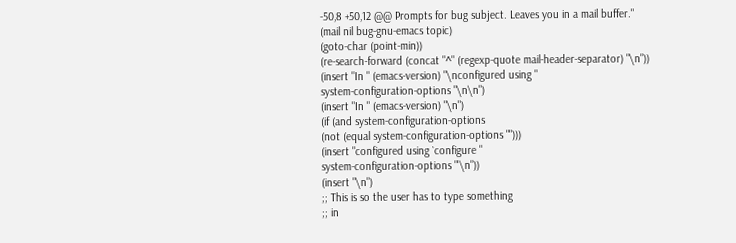-50,8 +50,12 @@ Prompts for bug subject. Leaves you in a mail buffer."
(mail nil bug-gnu-emacs topic)
(goto-char (point-min))
(re-search-forward (concat "^" (regexp-quote mail-header-separator) "\n"))
(insert "In " (emacs-version) "\nconfigured using "
system-configuration-options "\n\n")
(insert "In " (emacs-version) "\n")
(if (and system-configuration-options
(not (equal system-configuration-options "")))
(insert "configured using `configure "
system-configuration-options "'\n"))
(insert "\n")
;; This is so the user has to type something
;; in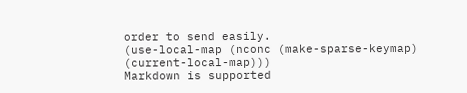order to send easily.
(use-local-map (nconc (make-sparse-keymap) (current-local-map)))
Markdown is supported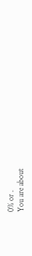0% or .
You are about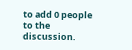to add 0 people to the discussion.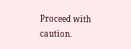Proceed with caution.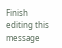Finish editing this message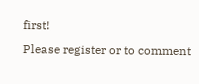first!
Please register or to comment